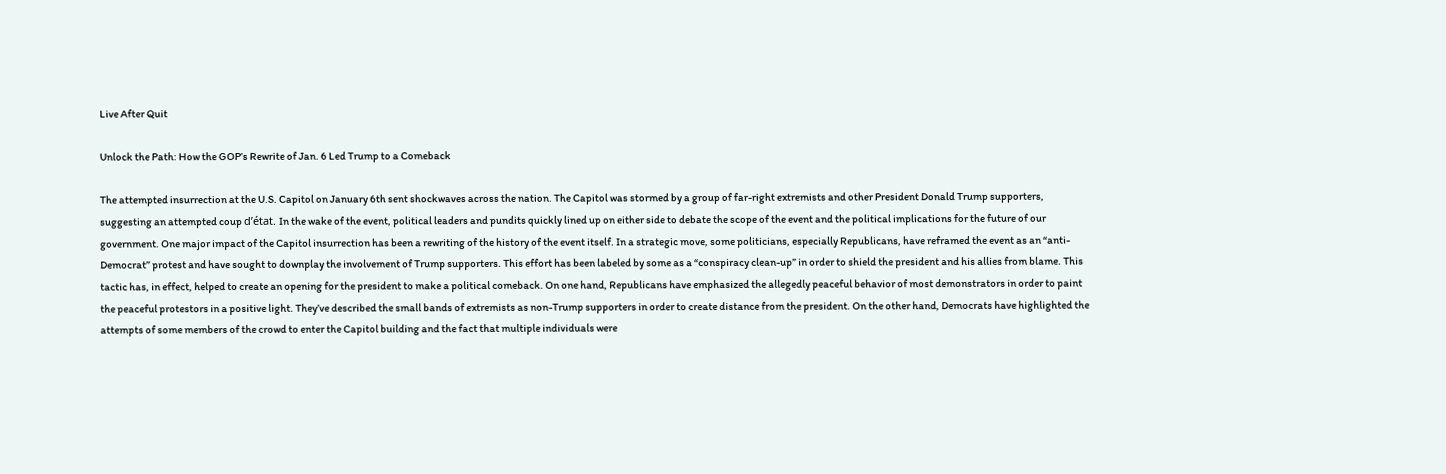Live After Quit

Unlock the Path: How the GOP’s Rewrite of Jan. 6 Led Trump to a Comeback

The attempted insurrection at the U.S. Capitol on January 6th sent shockwaves across the nation. The Capitol was stormed by a group of far-right extremists and other President Donald Trump supporters, suggesting an attempted coup d’état. In the wake of the event, political leaders and pundits quickly lined up on either side to debate the scope of the event and the political implications for the future of our government. One major impact of the Capitol insurrection has been a rewriting of the history of the event itself. In a strategic move, some politicians, especially Republicans, have reframed the event as an “anti-Democrat” protest and have sought to downplay the involvement of Trump supporters. This effort has been labeled by some as a “conspiracy clean-up” in order to shield the president and his allies from blame. This tactic has, in effect, helped to create an opening for the president to make a political comeback. On one hand, Republicans have emphasized the allegedly peaceful behavior of most demonstrators in order to paint the peaceful protestors in a positive light. They’ve described the small bands of extremists as non-Trump supporters in order to create distance from the president. On the other hand, Democrats have highlighted the attempts of some members of the crowd to enter the Capitol building and the fact that multiple individuals were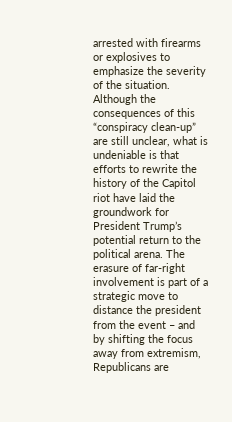arrested with firearms or explosives to emphasize the severity of the situation. Although the consequences of this “conspiracy clean-up” are still unclear, what is undeniable is that efforts to rewrite the history of the Capitol riot have laid the groundwork for President Trump’s potential return to the political arena. The erasure of far-right involvement is part of a strategic move to distance the president from the event – and by shifting the focus away from extremism, Republicans are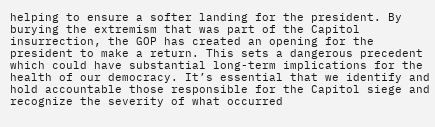helping to ensure a softer landing for the president. By burying the extremism that was part of the Capitol insurrection, the GOP has created an opening for the president to make a return. This sets a dangerous precedent which could have substantial long-term implications for the health of our democracy. It’s essential that we identify and hold accountable those responsible for the Capitol siege and recognize the severity of what occurred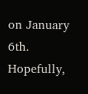on January 6th. Hopefully,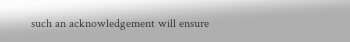such an acknowledgement will ensure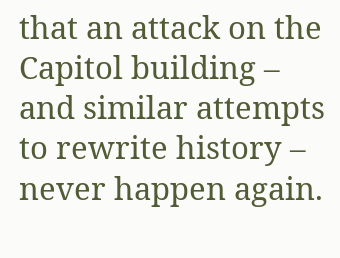that an attack on the Capitol building – and similar attempts to rewrite history – never happen again.